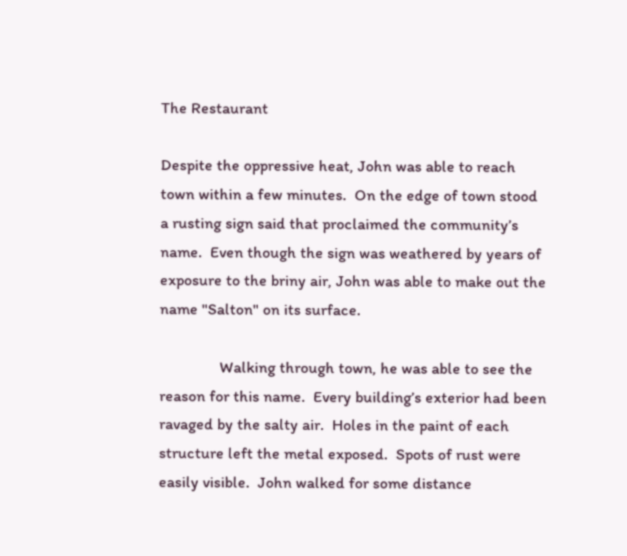The Restaurant

Despite the oppressive heat, John was able to reach town within a few minutes.  On the edge of town stood a rusting sign said that proclaimed the community’s name.  Even though the sign was weathered by years of exposure to the briny air, John was able to make out the name "Salton" on its surface.

               Walking through town, he was able to see the reason for this name.  Every building’s exterior had been ravaged by the salty air.  Holes in the paint of each structure left the metal exposed.  Spots of rust were easily visible.  John walked for some distance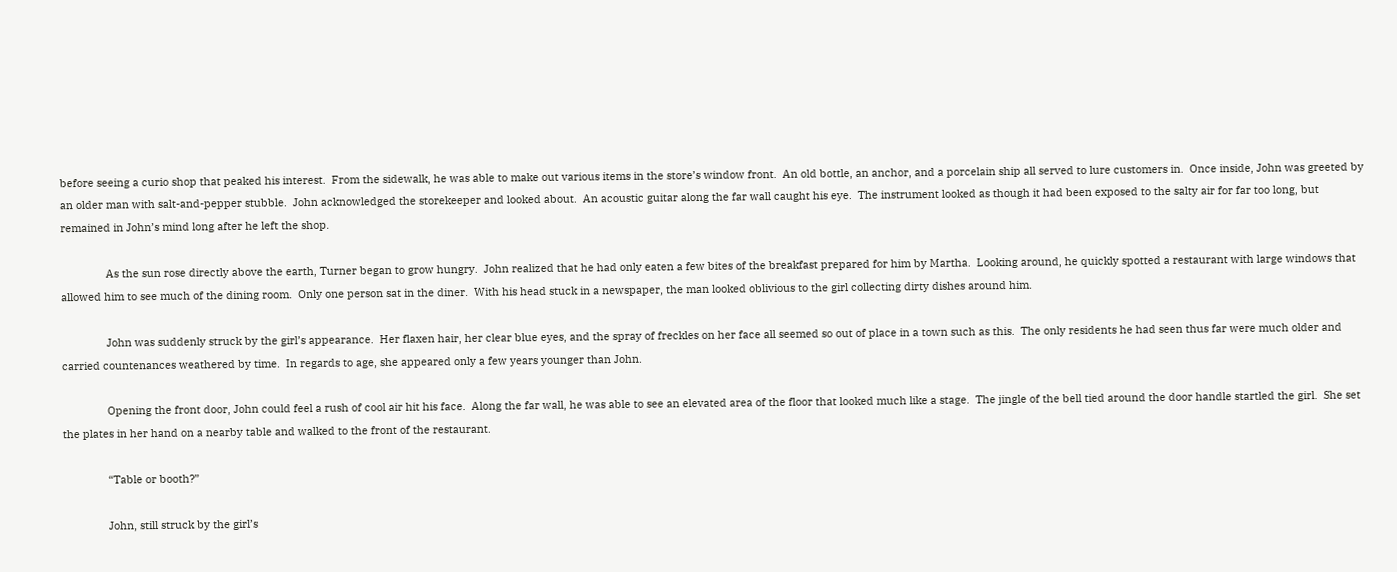before seeing a curio shop that peaked his interest.  From the sidewalk, he was able to make out various items in the store’s window front.  An old bottle, an anchor, and a porcelain ship all served to lure customers in.  Once inside, John was greeted by an older man with salt-and-pepper stubble.  John acknowledged the storekeeper and looked about.  An acoustic guitar along the far wall caught his eye.  The instrument looked as though it had been exposed to the salty air for far too long, but remained in John’s mind long after he left the shop.

               As the sun rose directly above the earth, Turner began to grow hungry.  John realized that he had only eaten a few bites of the breakfast prepared for him by Martha.  Looking around, he quickly spotted a restaurant with large windows that allowed him to see much of the dining room.  Only one person sat in the diner.  With his head stuck in a newspaper, the man looked oblivious to the girl collecting dirty dishes around him.

               John was suddenly struck by the girl’s appearance.  Her flaxen hair, her clear blue eyes, and the spray of freckles on her face all seemed so out of place in a town such as this.  The only residents he had seen thus far were much older and carried countenances weathered by time.  In regards to age, she appeared only a few years younger than John.

               Opening the front door, John could feel a rush of cool air hit his face.  Along the far wall, he was able to see an elevated area of the floor that looked much like a stage.  The jingle of the bell tied around the door handle startled the girl.  She set the plates in her hand on a nearby table and walked to the front of the restaurant.

               “Table or booth?”

               John, still struck by the girl’s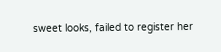sweet looks, failed to register her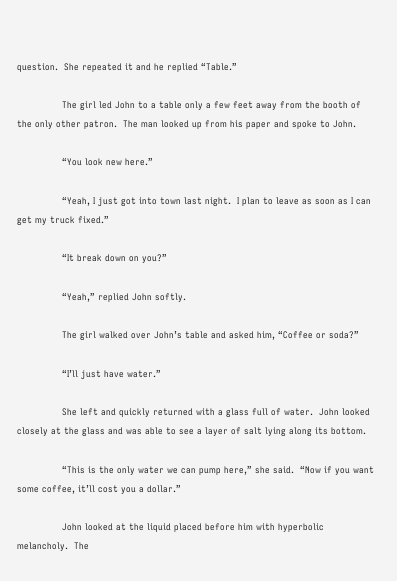question.  She repeated it and he replied “Table.”

               The girl led John to a table only a few feet away from the booth of the only other patron.  The man looked up from his paper and spoke to John.

               “You look new here.”

               “Yeah, I just got into town last night.  I plan to leave as soon as I can get my truck fixed.”

               “It break down on you?”

               “Yeah,” replied John softly.

               The girl walked over John’s table and asked him, “Coffee or soda?”

               “I’ll just have water.”

               She left and quickly returned with a glass full of water.  John looked closely at the glass and was able to see a layer of salt lying along its bottom.

               “This is the only water we can pump here,” she said.  “Now if you want some coffee, it’ll cost you a dollar.”

               John looked at the liquid placed before him with hyperbolic melancholy.  The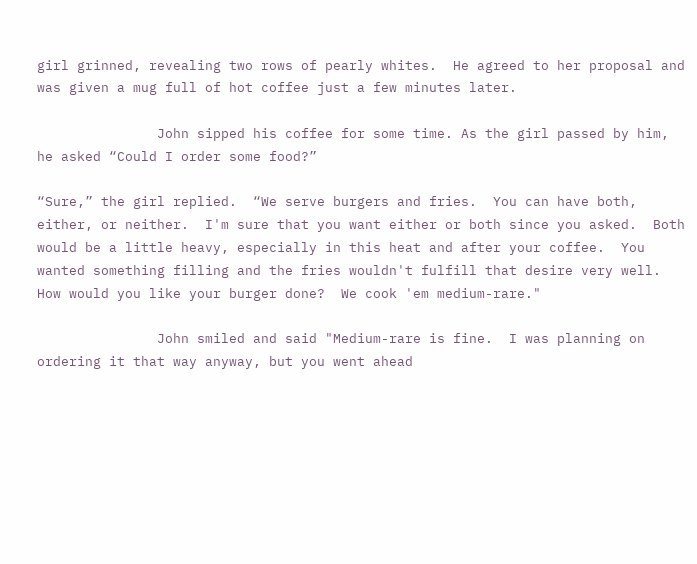girl grinned, revealing two rows of pearly whites.  He agreed to her proposal and was given a mug full of hot coffee just a few minutes later.

               John sipped his coffee for some time. As the girl passed by him, he asked “Could I order some food?”

“Sure,” the girl replied.  “We serve burgers and fries.  You can have both, either, or neither.  I'm sure that you want either or both since you asked.  Both would be a little heavy, especially in this heat and after your coffee.  You wanted something filling and the fries wouldn't fulfill that desire very well.  How would you like your burger done?  We cook 'em medium-rare."

               John smiled and said "Medium-rare is fine.  I was planning on ordering it that way anyway, but you went ahead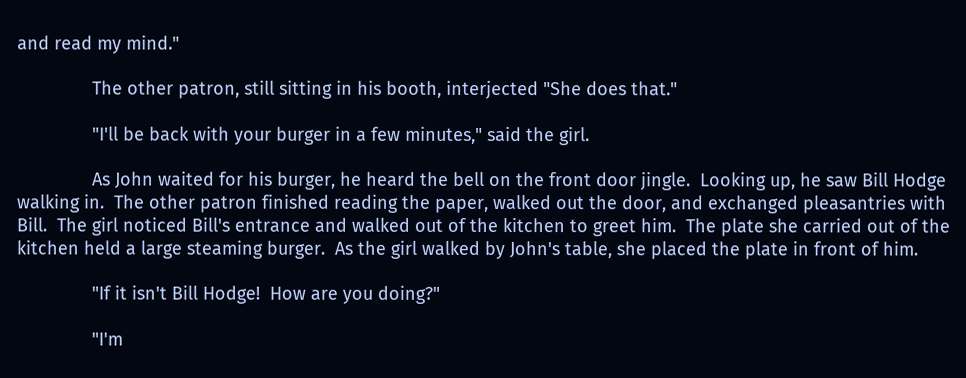and read my mind."

               The other patron, still sitting in his booth, interjected "She does that."

               "I'll be back with your burger in a few minutes," said the girl.

               As John waited for his burger, he heard the bell on the front door jingle.  Looking up, he saw Bill Hodge walking in.  The other patron finished reading the paper, walked out the door, and exchanged pleasantries with Bill.  The girl noticed Bill's entrance and walked out of the kitchen to greet him.  The plate she carried out of the kitchen held a large steaming burger.  As the girl walked by John's table, she placed the plate in front of him.

               "If it isn't Bill Hodge!  How are you doing?"

               "I'm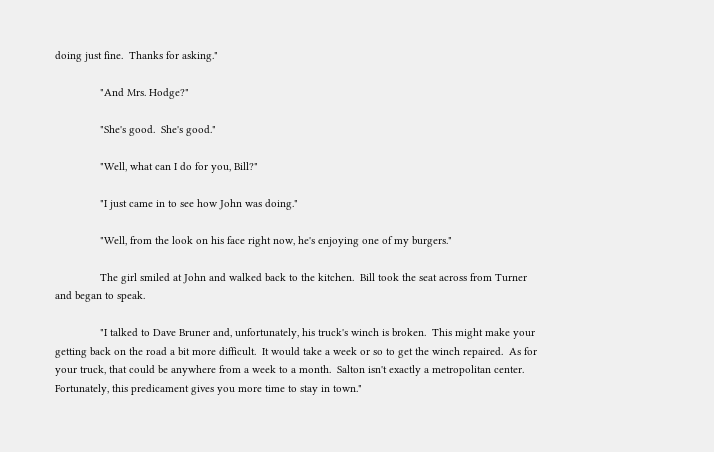doing just fine.  Thanks for asking."

               "And Mrs. Hodge?"

               "She's good.  She's good."

               "Well, what can I do for you, Bill?"

               "I just came in to see how John was doing."

               "Well, from the look on his face right now, he's enjoying one of my burgers."

               The girl smiled at John and walked back to the kitchen.  Bill took the seat across from Turner and began to speak.

               "I talked to Dave Bruner and, unfortunately, his truck's winch is broken.  This might make your getting back on the road a bit more difficult.  It would take a week or so to get the winch repaired.  As for your truck, that could be anywhere from a week to a month.  Salton isn't exactly a metropolitan center.  Fortunately, this predicament gives you more time to stay in town."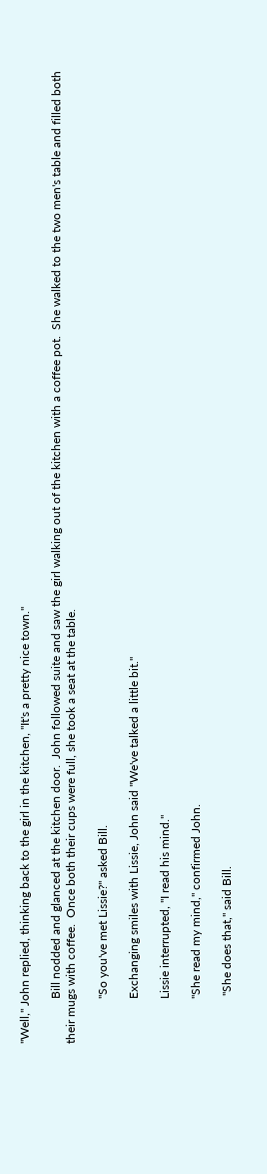"Well," John replied, thinking back to the girl in the kitchen, "It's a pretty nice town."

               Bill nodded and glanced at the kitchen door.  John followed suite and saw the girl walking out of the kitchen with a coffee pot.  She walked to the two men's table and filled both their mugs with coffee.  Once both their cups were full, she took a seat at the table.

               "So you've met Lissie?" asked Bill.

               Exchanging smiles with Lissie, John said "We've talked a little bit."

               Lissie interrupted, "I read his mind."

               "She read my mind," confirmed John.

                "She does that," said Bill.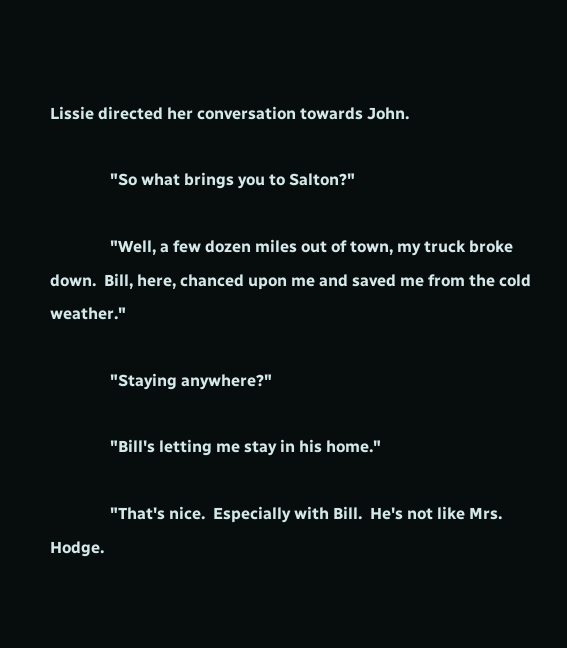Lissie directed her conversation towards John.

               "So what brings you to Salton?"

               "Well, a few dozen miles out of town, my truck broke down.  Bill, here, chanced upon me and saved me from the cold weather."

               "Staying anywhere?"

               "Bill's letting me stay in his home."

               "That's nice.  Especially with Bill.  He's not like Mrs. Hodge.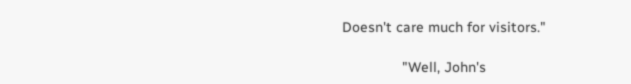Doesn't care much for visitors."

               "Well, John's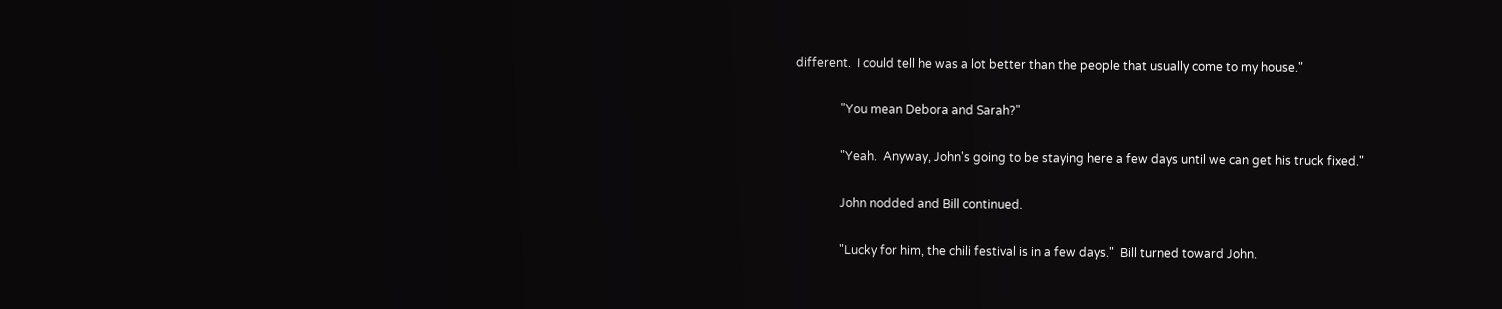different.  I could tell he was a lot better than the people that usually come to my house."

               "You mean Debora and Sarah?"

               "Yeah.  Anyway, John's going to be staying here a few days until we can get his truck fixed."

               John nodded and Bill continued.

               "Lucky for him, the chili festival is in a few days."  Bill turned toward John.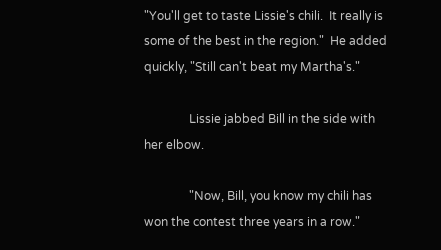"You'll get to taste Lissie's chili.  It really is some of the best in the region."  He added quickly, "Still can't beat my Martha's."

               Lissie jabbed Bill in the side with her elbow.

               "Now, Bill, you know my chili has won the contest three years in a row."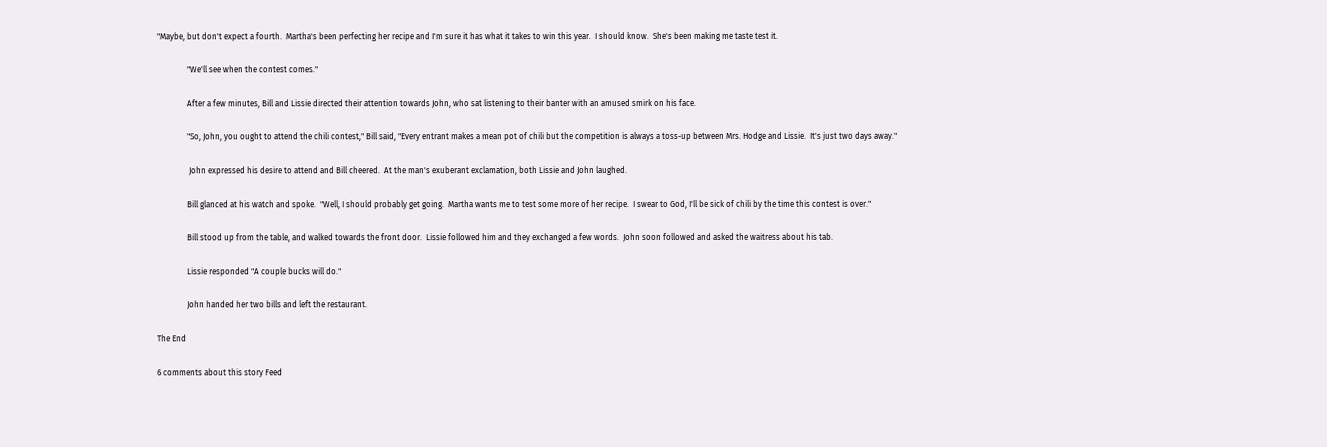"Maybe, but don't expect a fourth.  Martha's been perfecting her recipe and I'm sure it has what it takes to win this year.  I should know.  She's been making me taste test it.

               "We'll see when the contest comes."

               After a few minutes, Bill and Lissie directed their attention towards John, who sat listening to their banter with an amused smirk on his face.

               "So, John, you ought to attend the chili contest," Bill said, "Every entrant makes a mean pot of chili but the competition is always a toss-up between Mrs. Hodge and Lissie.  It's just two days away."

                John expressed his desire to attend and Bill cheered.  At the man's exuberant exclamation, both Lissie and John laughed.

               Bill glanced at his watch and spoke.  "Well, I should probably get going.  Martha wants me to test some more of her recipe.  I swear to God, I'll be sick of chili by the time this contest is over."

               Bill stood up from the table, and walked towards the front door.  Lissie followed him and they exchanged a few words.  John soon followed and asked the waitress about his tab.

               Lissie responded "A couple bucks will do."

               John handed her two bills and left the restaurant.

The End

6 comments about this story Feed